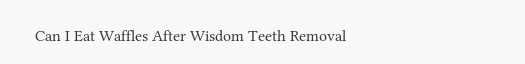Can I Eat Waffles After Wisdom Teeth Removal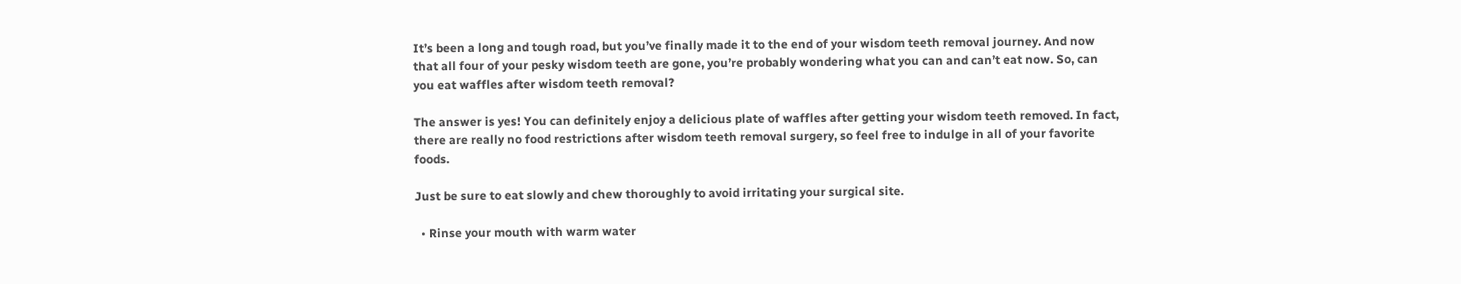It’s been a long and tough road, but you’ve finally made it to the end of your wisdom teeth removal journey. And now that all four of your pesky wisdom teeth are gone, you’re probably wondering what you can and can’t eat now. So, can you eat waffles after wisdom teeth removal?

The answer is yes! You can definitely enjoy a delicious plate of waffles after getting your wisdom teeth removed. In fact, there are really no food restrictions after wisdom teeth removal surgery, so feel free to indulge in all of your favorite foods.

Just be sure to eat slowly and chew thoroughly to avoid irritating your surgical site.

  • Rinse your mouth with warm water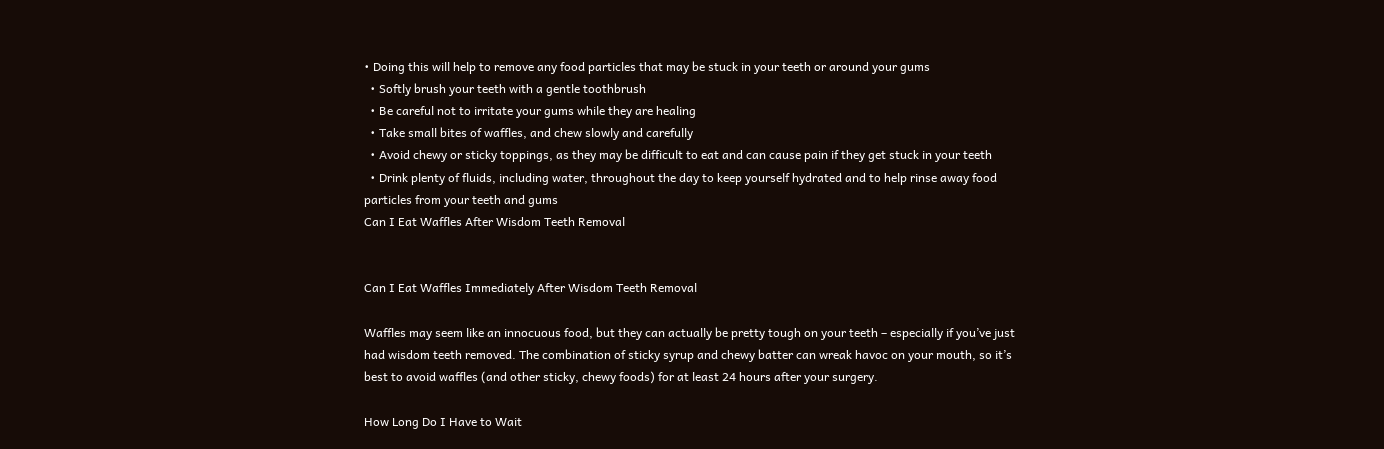• Doing this will help to remove any food particles that may be stuck in your teeth or around your gums
  • Softly brush your teeth with a gentle toothbrush
  • Be careful not to irritate your gums while they are healing
  • Take small bites of waffles, and chew slowly and carefully
  • Avoid chewy or sticky toppings, as they may be difficult to eat and can cause pain if they get stuck in your teeth
  • Drink plenty of fluids, including water, throughout the day to keep yourself hydrated and to help rinse away food particles from your teeth and gums
Can I Eat Waffles After Wisdom Teeth Removal


Can I Eat Waffles Immediately After Wisdom Teeth Removal

Waffles may seem like an innocuous food, but they can actually be pretty tough on your teeth – especially if you’ve just had wisdom teeth removed. The combination of sticky syrup and chewy batter can wreak havoc on your mouth, so it’s best to avoid waffles (and other sticky, chewy foods) for at least 24 hours after your surgery.

How Long Do I Have to Wait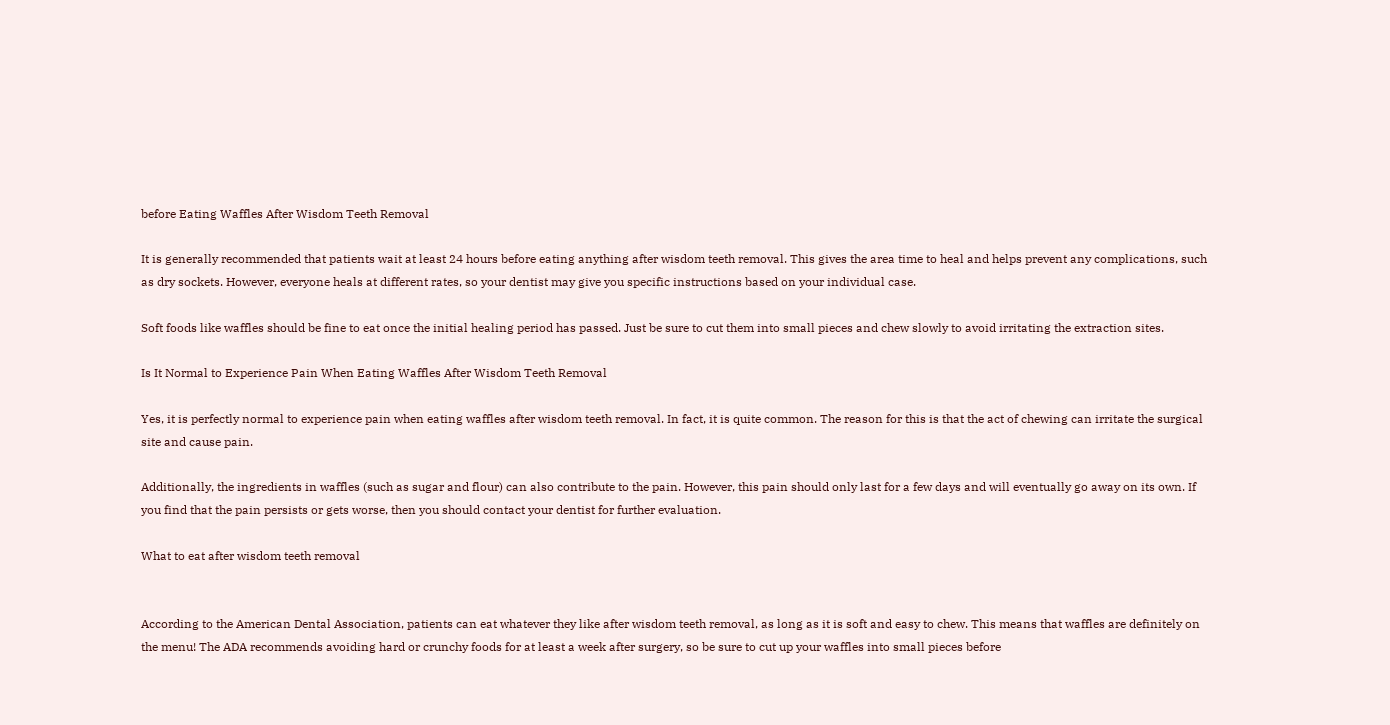before Eating Waffles After Wisdom Teeth Removal

It is generally recommended that patients wait at least 24 hours before eating anything after wisdom teeth removal. This gives the area time to heal and helps prevent any complications, such as dry sockets. However, everyone heals at different rates, so your dentist may give you specific instructions based on your individual case.

Soft foods like waffles should be fine to eat once the initial healing period has passed. Just be sure to cut them into small pieces and chew slowly to avoid irritating the extraction sites.

Is It Normal to Experience Pain When Eating Waffles After Wisdom Teeth Removal

Yes, it is perfectly normal to experience pain when eating waffles after wisdom teeth removal. In fact, it is quite common. The reason for this is that the act of chewing can irritate the surgical site and cause pain.

Additionally, the ingredients in waffles (such as sugar and flour) can also contribute to the pain. However, this pain should only last for a few days and will eventually go away on its own. If you find that the pain persists or gets worse, then you should contact your dentist for further evaluation.

What to eat after wisdom teeth removal


According to the American Dental Association, patients can eat whatever they like after wisdom teeth removal, as long as it is soft and easy to chew. This means that waffles are definitely on the menu! The ADA recommends avoiding hard or crunchy foods for at least a week after surgery, so be sure to cut up your waffles into small pieces before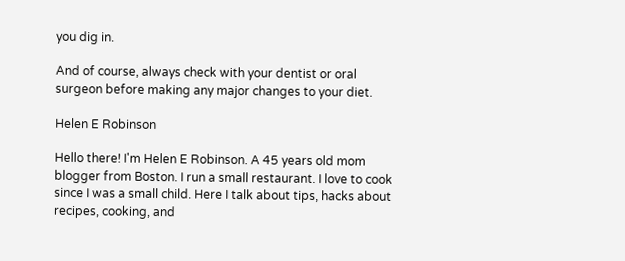you dig in.

And of course, always check with your dentist or oral surgeon before making any major changes to your diet.

Helen E Robinson

Hello there! I'm Helen E Robinson. A 45 years old mom blogger from Boston. I run a small restaurant. I love to cook since I was a small child. Here I talk about tips, hacks about recipes, cooking, and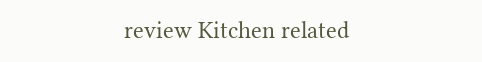review Kitchen related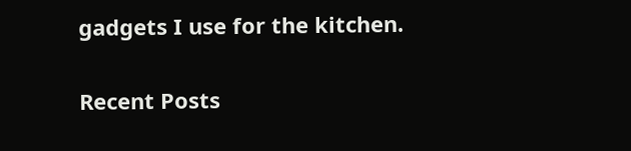gadgets I use for the kitchen.

Recent Posts